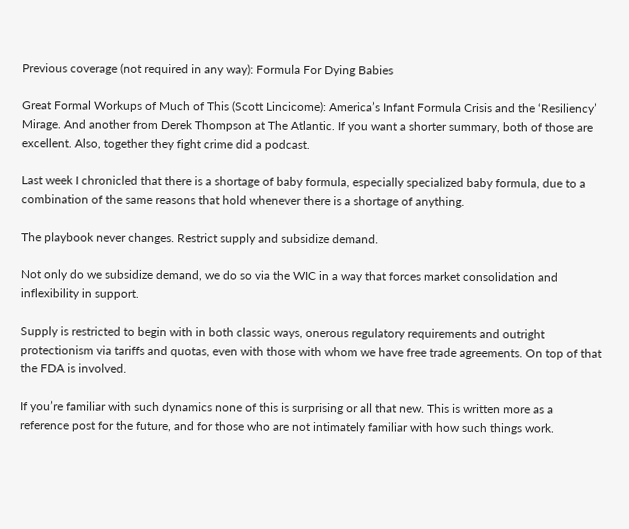Previous coverage (not required in any way): Formula For Dying Babies

Great Formal Workups of Much of This (Scott Lincicome): America’s Infant Formula Crisis and the ‘Resiliency’ Mirage. And another from Derek Thompson at The Atlantic. If you want a shorter summary, both of those are excellent. Also, together they fight crime did a podcast.

Last week I chronicled that there is a shortage of baby formula, especially specialized baby formula, due to a combination of the same reasons that hold whenever there is a shortage of anything.

The playbook never changes. Restrict supply and subsidize demand.

Not only do we subsidize demand, we do so via the WIC in a way that forces market consolidation and inflexibility in support.

Supply is restricted to begin with in both classic ways, onerous regulatory requirements and outright protectionism via tariffs and quotas, even with those with whom we have free trade agreements. On top of that the FDA is involved.

If you’re familiar with such dynamics none of this is surprising or all that new. This is written more as a reference post for the future, and for those who are not intimately familiar with how such things work.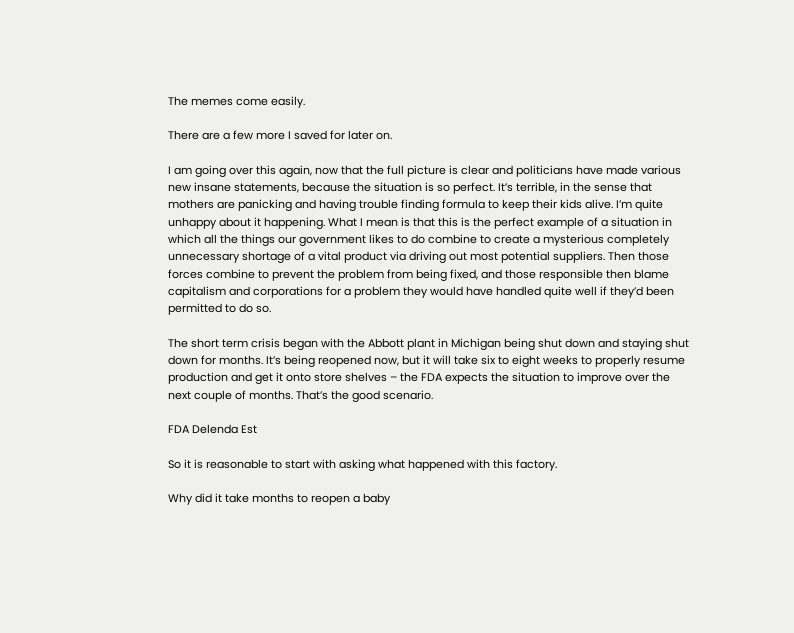The memes come easily.

There are a few more I saved for later on.

I am going over this again, now that the full picture is clear and politicians have made various new insane statements, because the situation is so perfect. It’s terrible, in the sense that mothers are panicking and having trouble finding formula to keep their kids alive. I’m quite unhappy about it happening. What I mean is that this is the perfect example of a situation in which all the things our government likes to do combine to create a mysterious completely unnecessary shortage of a vital product via driving out most potential suppliers. Then those forces combine to prevent the problem from being fixed, and those responsible then blame capitalism and corporations for a problem they would have handled quite well if they’d been permitted to do so.

The short term crisis began with the Abbott plant in Michigan being shut down and staying shut down for months. It’s being reopened now, but it will take six to eight weeks to properly resume production and get it onto store shelves – the FDA expects the situation to improve over the next couple of months. That’s the good scenario.

FDA Delenda Est

So it is reasonable to start with asking what happened with this factory.

Why did it take months to reopen a baby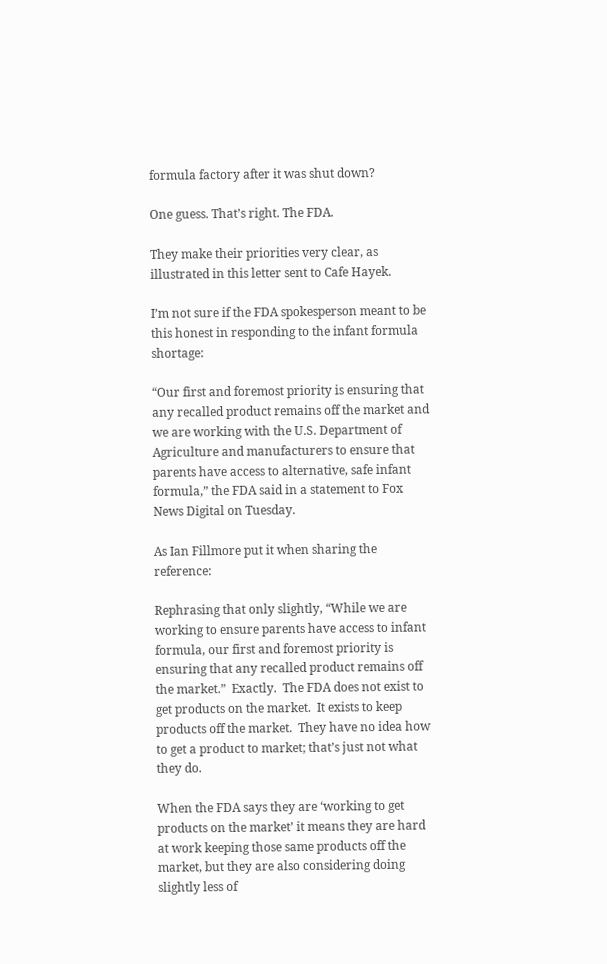formula factory after it was shut down?

One guess. That’s right. The FDA.

They make their priorities very clear, as illustrated in this letter sent to Cafe Hayek.

I’m not sure if the FDA spokesperson meant to be this honest in responding to the infant formula shortage:

“Our first and foremost priority is ensuring that any recalled product remains off the market and we are working with the U.S. Department of Agriculture and manufacturers to ensure that parents have access to alternative, safe infant formula,” the FDA said in a statement to Fox News Digital on Tuesday.

As Ian Fillmore put it when sharing the reference:

Rephrasing that only slightly, “While we are working to ensure parents have access to infant formula, our first and foremost priority is ensuring that any recalled product remains off the market.”  Exactly.  The FDA does not exist to get products on the market.  It exists to keep products off the market.  They have no idea how to get a product to market; that’s just not what they do.

When the FDA says they are ‘working to get products on the market’ it means they are hard at work keeping those same products off the market, but they are also considering doing slightly less of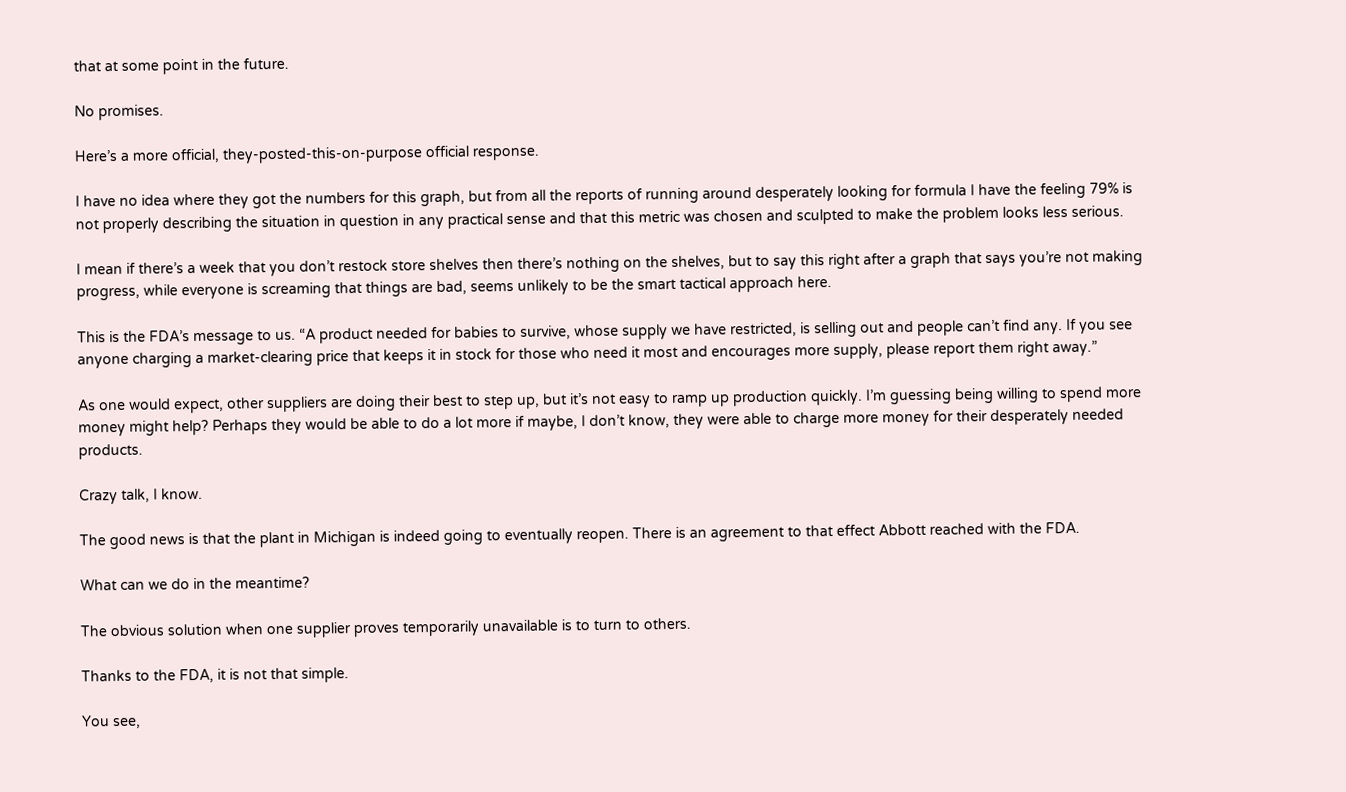that at some point in the future.

No promises.

Here’s a more official, they-posted-this-on-purpose official response.

I have no idea where they got the numbers for this graph, but from all the reports of running around desperately looking for formula I have the feeling 79% is not properly describing the situation in question in any practical sense and that this metric was chosen and sculpted to make the problem looks less serious.

I mean if there’s a week that you don’t restock store shelves then there’s nothing on the shelves, but to say this right after a graph that says you’re not making progress, while everyone is screaming that things are bad, seems unlikely to be the smart tactical approach here.

This is the FDA’s message to us. “A product needed for babies to survive, whose supply we have restricted, is selling out and people can’t find any. If you see anyone charging a market-clearing price that keeps it in stock for those who need it most and encourages more supply, please report them right away.”

As one would expect, other suppliers are doing their best to step up, but it’s not easy to ramp up production quickly. I’m guessing being willing to spend more money might help? Perhaps they would be able to do a lot more if maybe, I don’t know, they were able to charge more money for their desperately needed products.

Crazy talk, I know.

The good news is that the plant in Michigan is indeed going to eventually reopen. There is an agreement to that effect Abbott reached with the FDA.

What can we do in the meantime?

The obvious solution when one supplier proves temporarily unavailable is to turn to others.

Thanks to the FDA, it is not that simple.

You see,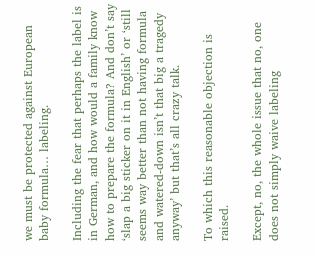we must be protected against European baby formula… labeling.

Including the fear that perhaps the label is in German, and how would a family know how to prepare the formula? And don’t say ‘slap a big sticker on it in English’ or ‘still seems way better than not having formula and watered-down isn’t that big a tragedy anyway’ but that’s all crazy talk.

To which this reasonable objection is raised.

Except, no, the whole issue that no, one does not simply waive labeling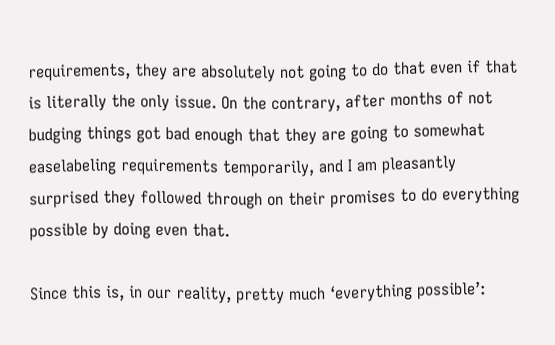requirements, they are absolutely not going to do that even if that is literally the only issue. On the contrary, after months of not budging things got bad enough that they are going to somewhat easelabeling requirements temporarily, and I am pleasantly surprised they followed through on their promises to do everything possible by doing even that.

Since this is, in our reality, pretty much ‘everything possible’: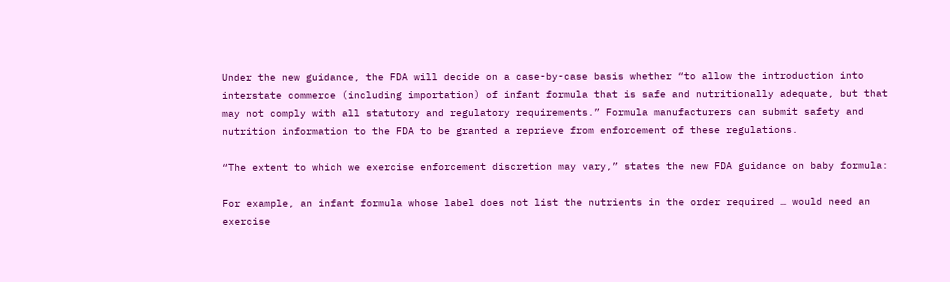Under the new guidance, the FDA will decide on a case-by-case basis whether “to allow the introduction into interstate commerce (including importation) of infant formula that is safe and nutritionally adequate, but that may not comply with all statutory and regulatory requirements.” Formula manufacturers can submit safety and nutrition information to the FDA to be granted a reprieve from enforcement of these regulations.

“The extent to which we exercise enforcement discretion may vary,” states the new FDA guidance on baby formula:

For example, an infant formula whose label does not list the nutrients in the order required … would need an exercise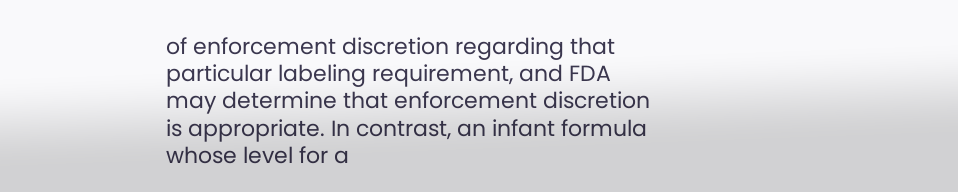of enforcement discretion regarding that particular labeling requirement, and FDA may determine that enforcement discretion is appropriate. In contrast, an infant formula whose level for a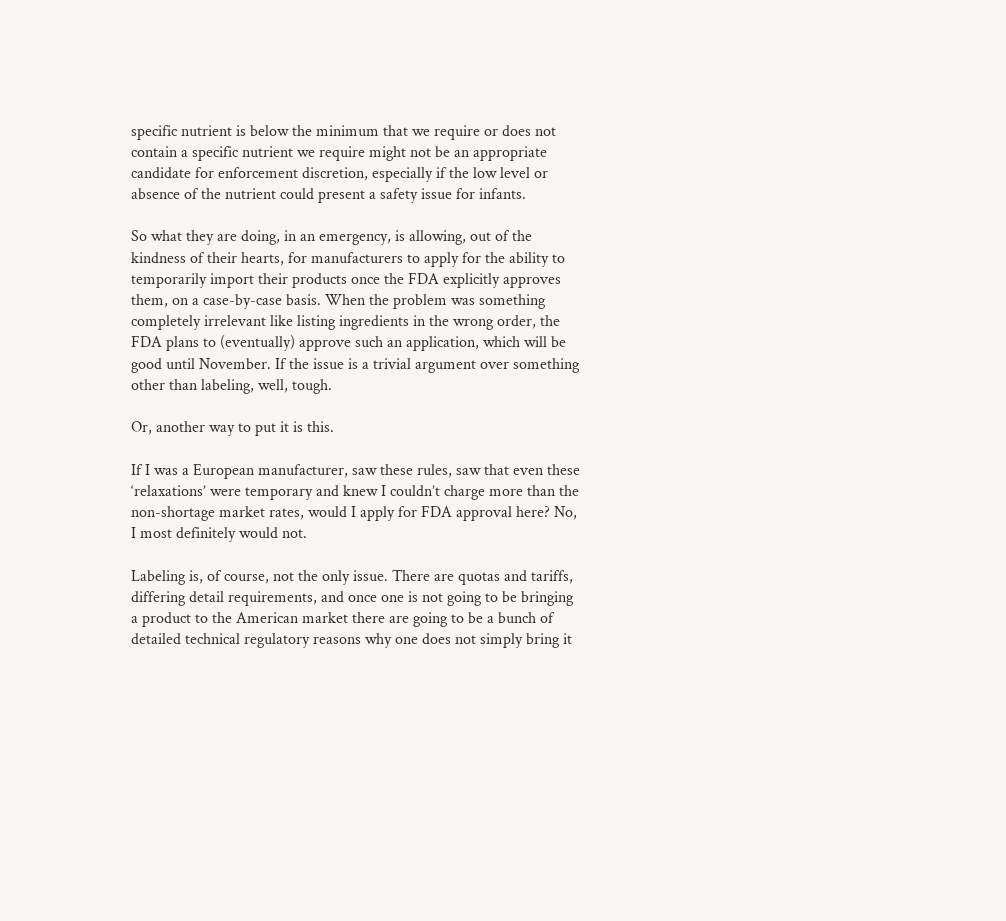specific nutrient is below the minimum that we require or does not contain a specific nutrient we require might not be an appropriate candidate for enforcement discretion, especially if the low level or absence of the nutrient could present a safety issue for infants.

So what they are doing, in an emergency, is allowing, out of the kindness of their hearts, for manufacturers to apply for the ability to temporarily import their products once the FDA explicitly approves them, on a case-by-case basis. When the problem was something completely irrelevant like listing ingredients in the wrong order, the FDA plans to (eventually) approve such an application, which will be good until November. If the issue is a trivial argument over something other than labeling, well, tough.

Or, another way to put it is this.

If I was a European manufacturer, saw these rules, saw that even these ‘relaxations’ were temporary and knew I couldn’t charge more than the non-shortage market rates, would I apply for FDA approval here? No, I most definitely would not.

Labeling is, of course, not the only issue. There are quotas and tariffs, differing detail requirements, and once one is not going to be bringing a product to the American market there are going to be a bunch of detailed technical regulatory reasons why one does not simply bring it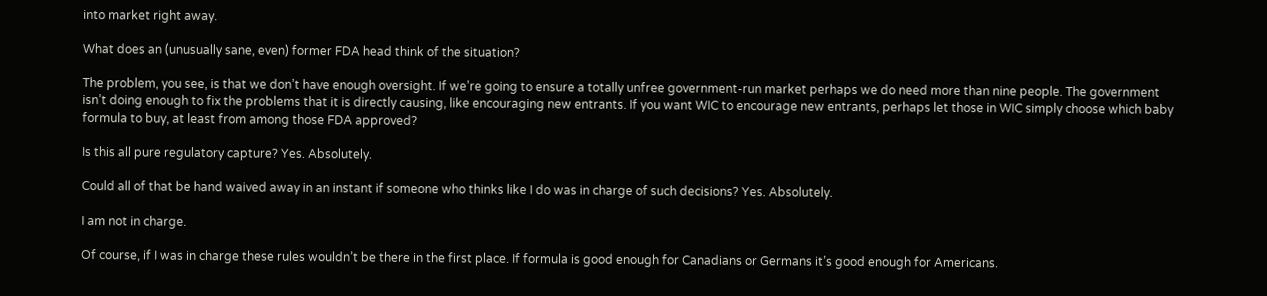into market right away.

What does an (unusually sane, even) former FDA head think of the situation?

The problem, you see, is that we don’t have enough oversight. If we’re going to ensure a totally unfree government-run market perhaps we do need more than nine people. The government isn’t doing enough to fix the problems that it is directly causing, like encouraging new entrants. If you want WIC to encourage new entrants, perhaps let those in WIC simply choose which baby formula to buy, at least from among those FDA approved?

Is this all pure regulatory capture? Yes. Absolutely.

Could all of that be hand waived away in an instant if someone who thinks like I do was in charge of such decisions? Yes. Absolutely.

I am not in charge.

Of course, if I was in charge these rules wouldn’t be there in the first place. If formula is good enough for Canadians or Germans it’s good enough for Americans.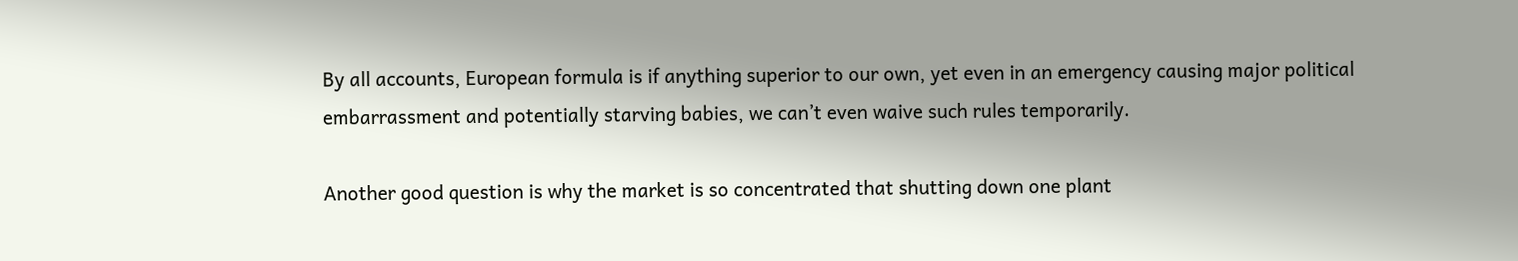By all accounts, European formula is if anything superior to our own, yet even in an emergency causing major political embarrassment and potentially starving babies, we can’t even waive such rules temporarily.

Another good question is why the market is so concentrated that shutting down one plant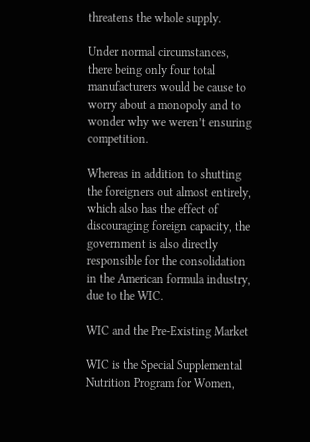threatens the whole supply.

Under normal circumstances, there being only four total manufacturers would be cause to worry about a monopoly and to wonder why we weren’t ensuring competition.

Whereas in addition to shutting the foreigners out almost entirely, which also has the effect of discouraging foreign capacity, the government is also directly responsible for the consolidation in the American formula industry, due to the WIC.

WIC and the Pre-Existing Market

WIC is the Special Supplemental Nutrition Program for Women,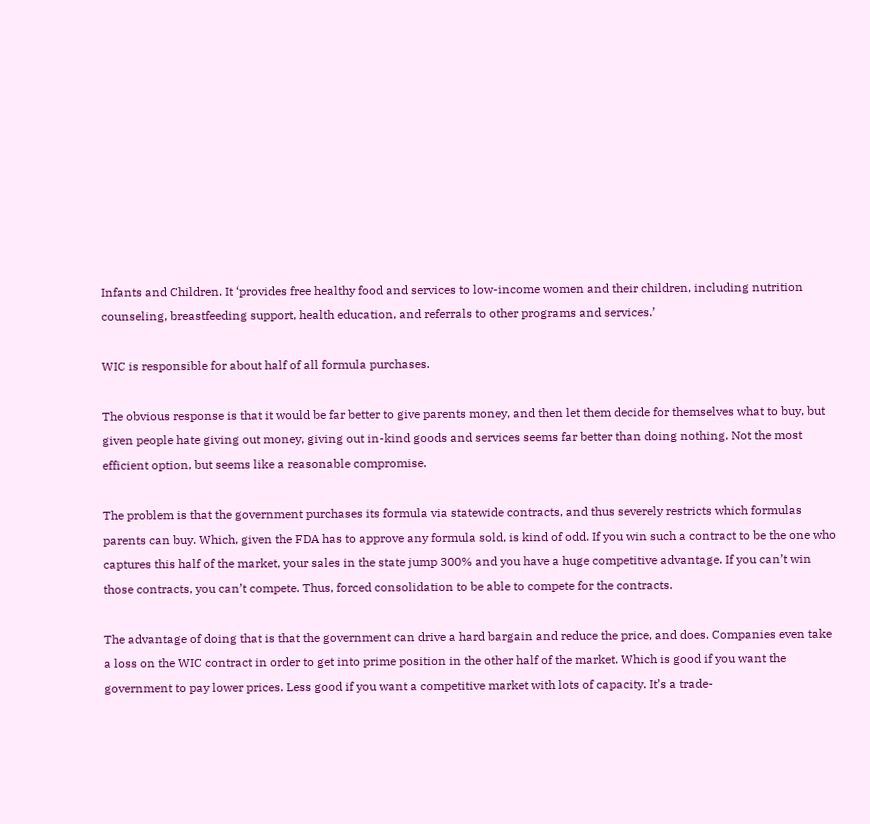Infants and Children. It ‘provides free healthy food and services to low-income women and their children, including nutrition counseling, breastfeeding support, health education, and referrals to other programs and services.’

WIC is responsible for about half of all formula purchases.

The obvious response is that it would be far better to give parents money, and then let them decide for themselves what to buy, but given people hate giving out money, giving out in-kind goods and services seems far better than doing nothing. Not the most efficient option, but seems like a reasonable compromise.

The problem is that the government purchases its formula via statewide contracts, and thus severely restricts which formulas parents can buy. Which, given the FDA has to approve any formula sold, is kind of odd. If you win such a contract to be the one who captures this half of the market, your sales in the state jump 300% and you have a huge competitive advantage. If you can’t win those contracts, you can’t compete. Thus, forced consolidation to be able to compete for the contracts.

The advantage of doing that is that the government can drive a hard bargain and reduce the price, and does. Companies even take a loss on the WIC contract in order to get into prime position in the other half of the market. Which is good if you want the government to pay lower prices. Less good if you want a competitive market with lots of capacity. It’s a trade-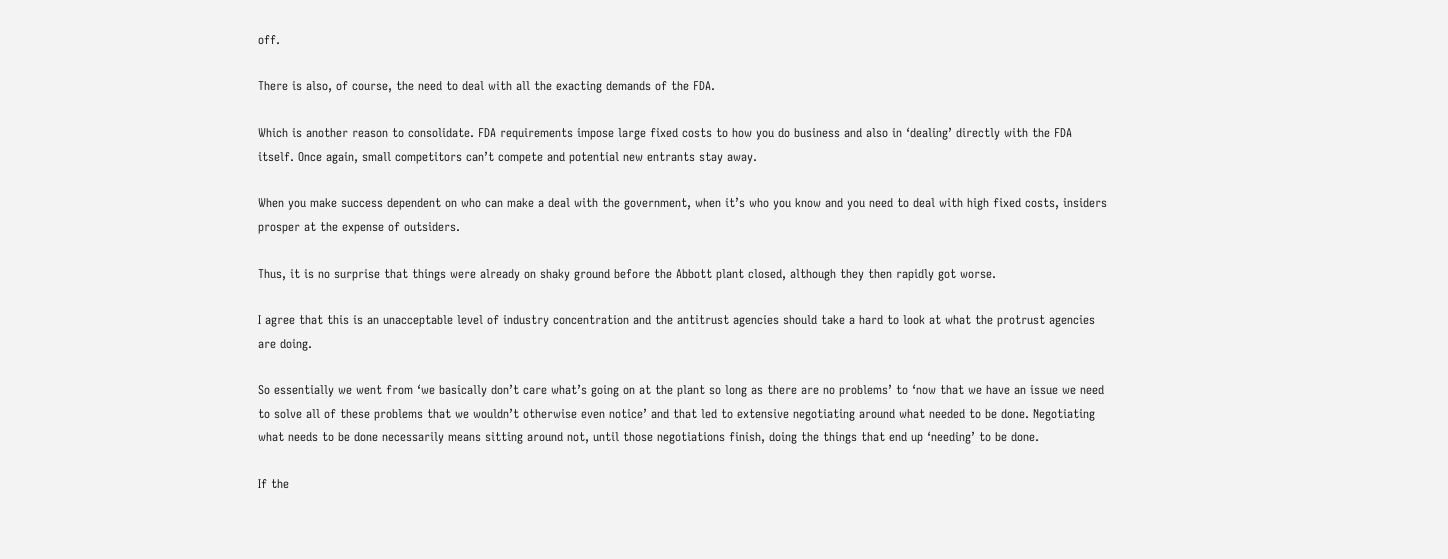off.

There is also, of course, the need to deal with all the exacting demands of the FDA.

Which is another reason to consolidate. FDA requirements impose large fixed costs to how you do business and also in ‘dealing’ directly with the FDA itself. Once again, small competitors can’t compete and potential new entrants stay away.

When you make success dependent on who can make a deal with the government, when it’s who you know and you need to deal with high fixed costs, insiders prosper at the expense of outsiders.

Thus, it is no surprise that things were already on shaky ground before the Abbott plant closed, although they then rapidly got worse.

I agree that this is an unacceptable level of industry concentration and the antitrust agencies should take a hard to look at what the protrust agencies are doing.

So essentially we went from ‘we basically don’t care what’s going on at the plant so long as there are no problems’ to ‘now that we have an issue we need to solve all of these problems that we wouldn’t otherwise even notice’ and that led to extensive negotiating around what needed to be done. Negotiating what needs to be done necessarily means sitting around not, until those negotiations finish, doing the things that end up ‘needing’ to be done.

If the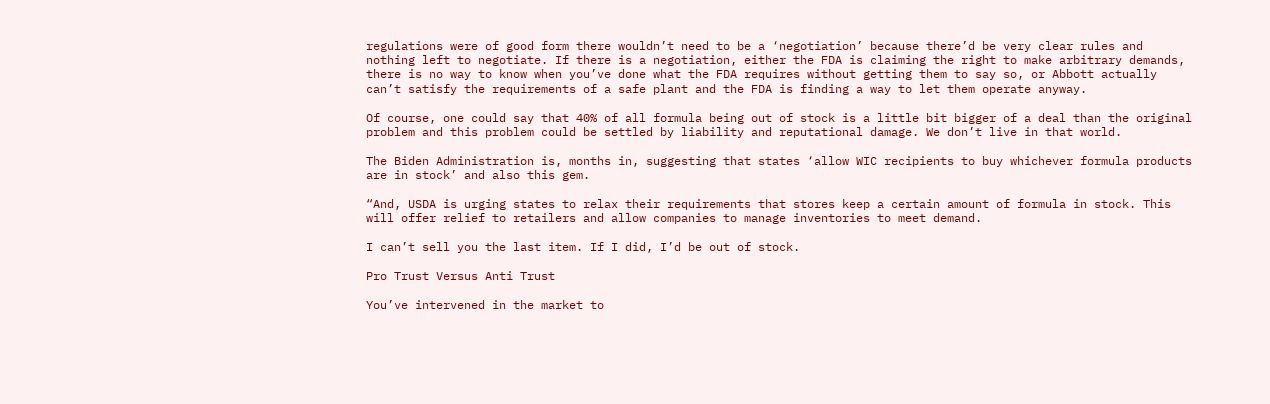regulations were of good form there wouldn’t need to be a ‘negotiation’ because there’d be very clear rules and nothing left to negotiate. If there is a negotiation, either the FDA is claiming the right to make arbitrary demands, there is no way to know when you’ve done what the FDA requires without getting them to say so, or Abbott actually can’t satisfy the requirements of a safe plant and the FDA is finding a way to let them operate anyway.

Of course, one could say that 40% of all formula being out of stock is a little bit bigger of a deal than the original problem and this problem could be settled by liability and reputational damage. We don’t live in that world.

The Biden Administration is, months in, suggesting that states ‘allow WIC recipients to buy whichever formula products are in stock’ and also this gem.

“And, USDA is urging states to relax their requirements that stores keep a certain amount of formula in stock. This will offer relief to retailers and allow companies to manage inventories to meet demand.

I can’t sell you the last item. If I did, I’d be out of stock.

Pro Trust Versus Anti Trust

You’ve intervened in the market to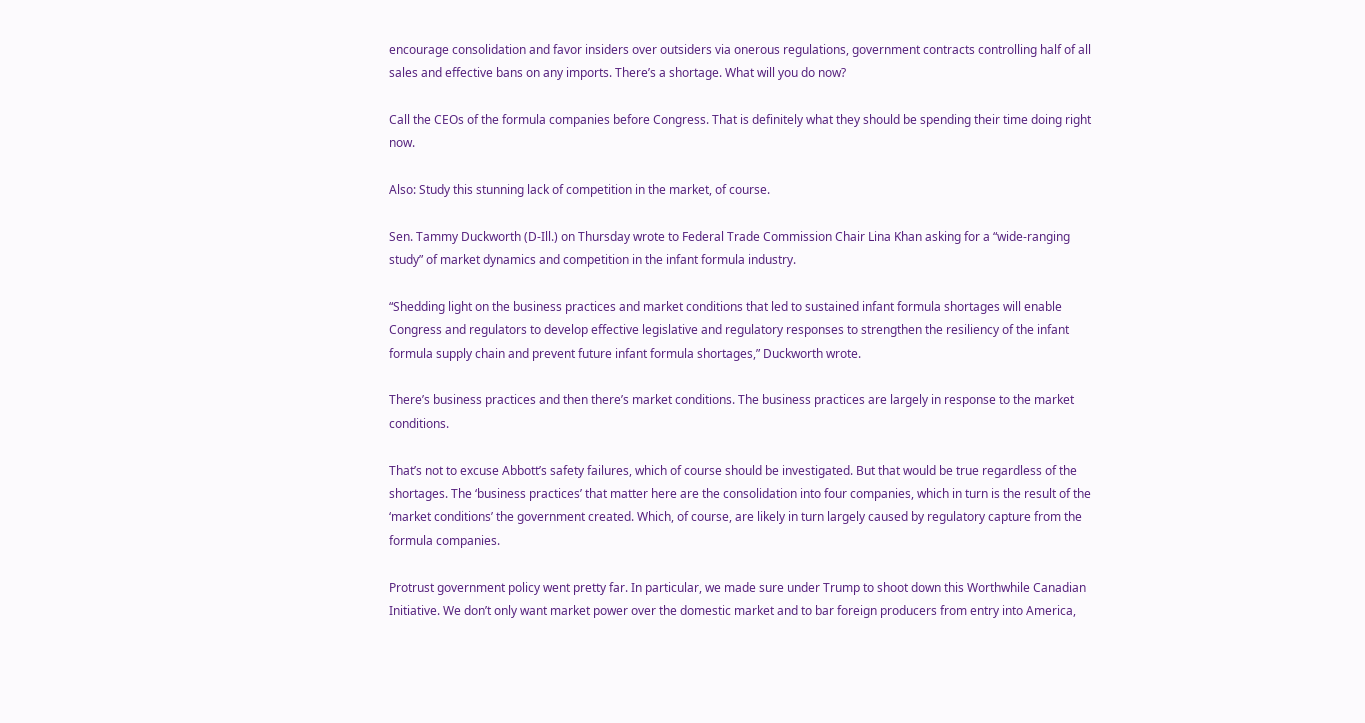encourage consolidation and favor insiders over outsiders via onerous regulations, government contracts controlling half of all sales and effective bans on any imports. There’s a shortage. What will you do now?

Call the CEOs of the formula companies before Congress. That is definitely what they should be spending their time doing right now.

Also: Study this stunning lack of competition in the market, of course.

Sen. Tammy Duckworth (D-Ill.) on Thursday wrote to Federal Trade Commission Chair Lina Khan asking for a “wide-ranging study” of market dynamics and competition in the infant formula industry.

“Shedding light on the business practices and market conditions that led to sustained infant formula shortages will enable Congress and regulators to develop effective legislative and regulatory responses to strengthen the resiliency of the infant formula supply chain and prevent future infant formula shortages,” Duckworth wrote.

There’s business practices and then there’s market conditions. The business practices are largely in response to the market conditions.

That’s not to excuse Abbott’s safety failures, which of course should be investigated. But that would be true regardless of the shortages. The ‘business practices’ that matter here are the consolidation into four companies, which in turn is the result of the ‘market conditions’ the government created. Which, of course, are likely in turn largely caused by regulatory capture from the formula companies.

Protrust government policy went pretty far. In particular, we made sure under Trump to shoot down this Worthwhile Canadian Initiative. We don’t only want market power over the domestic market and to bar foreign producers from entry into America,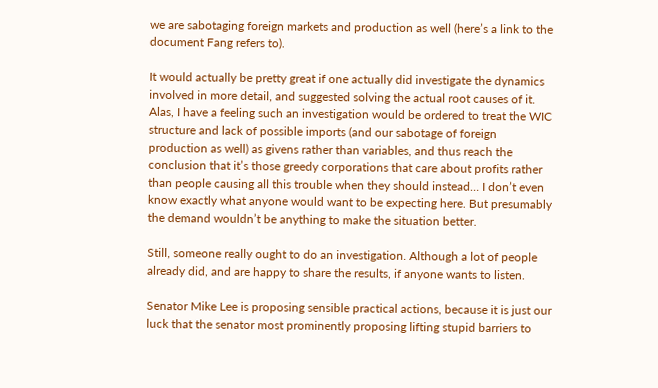we are sabotaging foreign markets and production as well (here’s a link to the document Fang refers to).

It would actually be pretty great if one actually did investigate the dynamics involved in more detail, and suggested solving the actual root causes of it. Alas, I have a feeling such an investigation would be ordered to treat the WIC structure and lack of possible imports (and our sabotage of foreign production as well) as givens rather than variables, and thus reach the conclusion that it’s those greedy corporations that care about profits rather than people causing all this trouble when they should instead… I don’t even know exactly what anyone would want to be expecting here. But presumably the demand wouldn’t be anything to make the situation better.

Still, someone really ought to do an investigation. Although a lot of people already did, and are happy to share the results, if anyone wants to listen.

Senator Mike Lee is proposing sensible practical actions, because it is just our luck that the senator most prominently proposing lifting stupid barriers to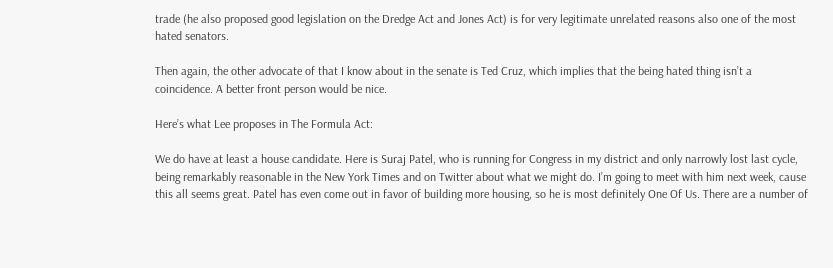trade (he also proposed good legislation on the Dredge Act and Jones Act) is for very legitimate unrelated reasons also one of the most hated senators.

Then again, the other advocate of that I know about in the senate is Ted Cruz, which implies that the being hated thing isn’t a coincidence. A better front person would be nice.

Here’s what Lee proposes in The Formula Act:

We do have at least a house candidate. Here is Suraj Patel, who is running for Congress in my district and only narrowly lost last cycle, being remarkably reasonable in the New York Times and on Twitter about what we might do. I’m going to meet with him next week, cause this all seems great. Patel has even come out in favor of building more housing, so he is most definitely One Of Us. There are a number of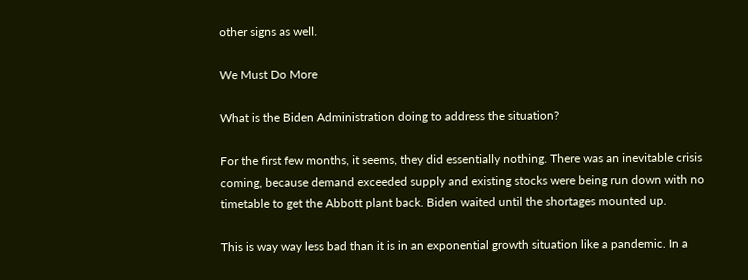other signs as well.

We Must Do More

What is the Biden Administration doing to address the situation?

For the first few months, it seems, they did essentially nothing. There was an inevitable crisis coming, because demand exceeded supply and existing stocks were being run down with no timetable to get the Abbott plant back. Biden waited until the shortages mounted up.

This is way way less bad than it is in an exponential growth situation like a pandemic. In a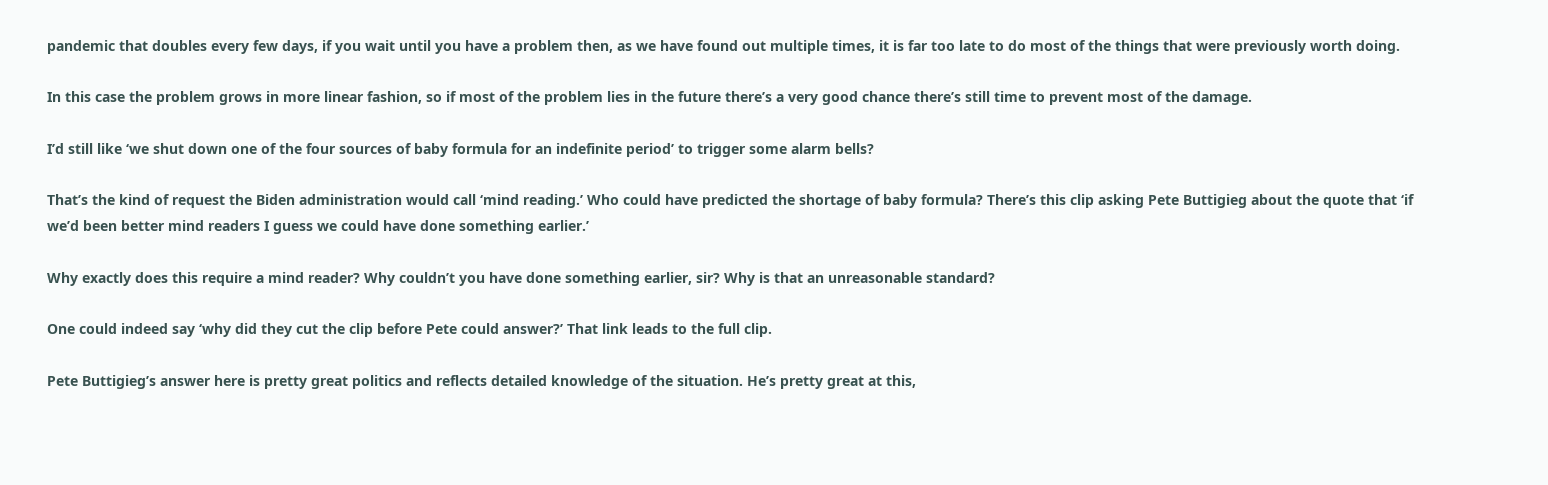pandemic that doubles every few days, if you wait until you have a problem then, as we have found out multiple times, it is far too late to do most of the things that were previously worth doing.

In this case the problem grows in more linear fashion, so if most of the problem lies in the future there’s a very good chance there’s still time to prevent most of the damage.

I’d still like ‘we shut down one of the four sources of baby formula for an indefinite period’ to trigger some alarm bells?

That’s the kind of request the Biden administration would call ‘mind reading.’ Who could have predicted the shortage of baby formula? There’s this clip asking Pete Buttigieg about the quote that ‘if we’d been better mind readers I guess we could have done something earlier.’

Why exactly does this require a mind reader? Why couldn’t you have done something earlier, sir? Why is that an unreasonable standard?

One could indeed say ‘why did they cut the clip before Pete could answer?’ That link leads to the full clip.

Pete Buttigieg’s answer here is pretty great politics and reflects detailed knowledge of the situation. He’s pretty great at this,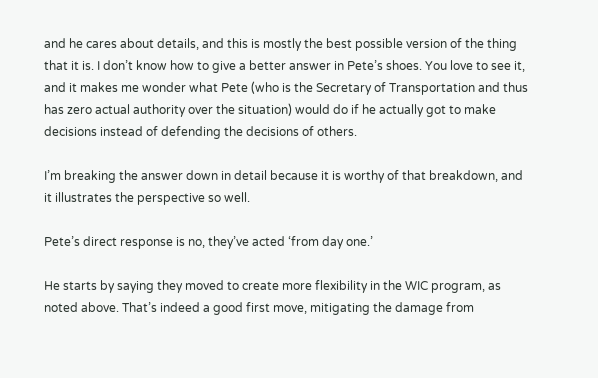and he cares about details, and this is mostly the best possible version of the thing that it is. I don’t know how to give a better answer in Pete’s shoes. You love to see it, and it makes me wonder what Pete (who is the Secretary of Transportation and thus has zero actual authority over the situation) would do if he actually got to make decisions instead of defending the decisions of others.

I’m breaking the answer down in detail because it is worthy of that breakdown, and it illustrates the perspective so well.

Pete’s direct response is no, they’ve acted ‘from day one.’

He starts by saying they moved to create more flexibility in the WIC program, as noted above. That’s indeed a good first move, mitigating the damage from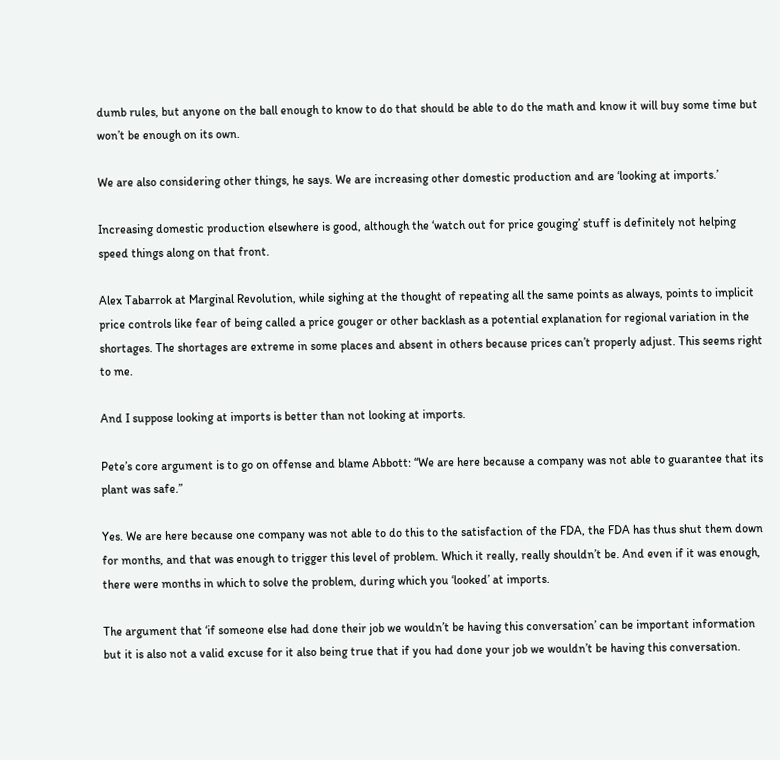dumb rules, but anyone on the ball enough to know to do that should be able to do the math and know it will buy some time but won’t be enough on its own.

We are also considering other things, he says. We are increasing other domestic production and are ‘looking at imports.’

Increasing domestic production elsewhere is good, although the ‘watch out for price gouging’ stuff is definitely not helping speed things along on that front.

Alex Tabarrok at Marginal Revolution, while sighing at the thought of repeating all the same points as always, points to implicit price controls like fear of being called a price gouger or other backlash as a potential explanation for regional variation in the shortages. The shortages are extreme in some places and absent in others because prices can’t properly adjust. This seems right to me.

And I suppose looking at imports is better than not looking at imports.

Pete’s core argument is to go on offense and blame Abbott: “We are here because a company was not able to guarantee that its plant was safe.”

Yes. We are here because one company was not able to do this to the satisfaction of the FDA, the FDA has thus shut them down for months, and that was enough to trigger this level of problem. Which it really, really shouldn’t be. And even if it was enough, there were months in which to solve the problem, during which you ‘looked’ at imports.

The argument that ‘if someone else had done their job we wouldn’t be having this conversation’ can be important information but it is also not a valid excuse for it also being true that if you had done your job we wouldn’t be having this conversation.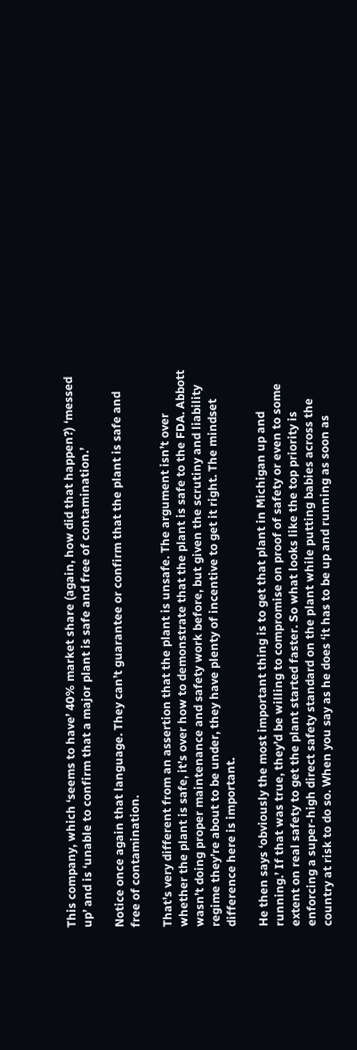This company, which ‘seems to have’ 40% market share (again, how did that happen?) ‘messed up’ and is ‘unable to confirm that a major plant is safe and free of contamination.’

Notice once again that language. They can’t guarantee or confirm that the plant is safe and free of contamination.

That’s very different from an assertion that the plant is unsafe. The argument isn’t over whether the plant is safe, it’s over how to demonstrate that the plant is safe to the FDA. Abbott wasn’t doing proper maintenance and safety work before, but given the scrutiny and liability regime they’re about to be under, they have plenty of incentive to get it right. The mindset difference here is important.

He then says ‘obviously the most important thing is to get that plant in Michigan up and running.’ If that was true, they’d be willing to compromise on proof of safety or even to some extent on real safety to get the plant started faster. So what looks like the top priority is enforcing a super-high direct safety standard on the plant while putting babies across the country at risk to do so. When you say as he does ‘it has to be up and running as soon as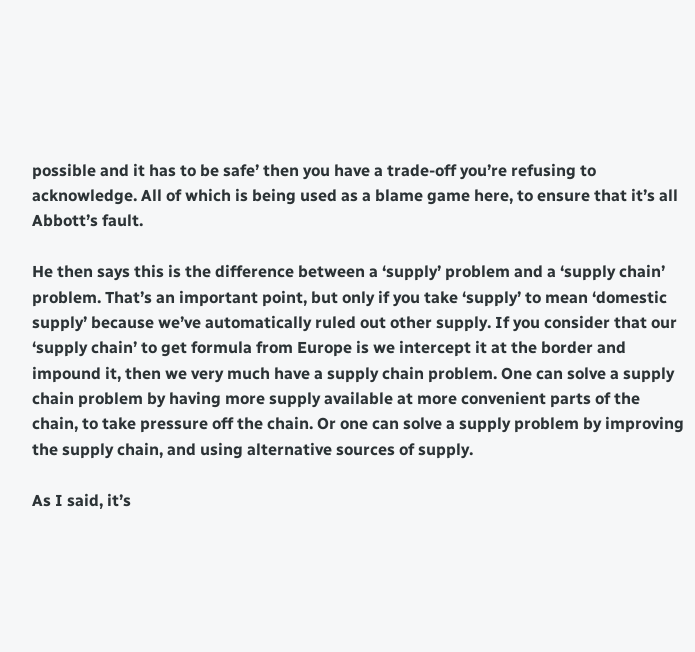possible and it has to be safe’ then you have a trade-off you’re refusing to acknowledge. All of which is being used as a blame game here, to ensure that it’s all Abbott’s fault.

He then says this is the difference between a ‘supply’ problem and a ‘supply chain’ problem. That’s an important point, but only if you take ‘supply’ to mean ‘domestic supply’ because we’ve automatically ruled out other supply. If you consider that our ‘supply chain’ to get formula from Europe is we intercept it at the border and impound it, then we very much have a supply chain problem. One can solve a supply chain problem by having more supply available at more convenient parts of the chain, to take pressure off the chain. Or one can solve a supply problem by improving the supply chain, and using alternative sources of supply.

As I said, it’s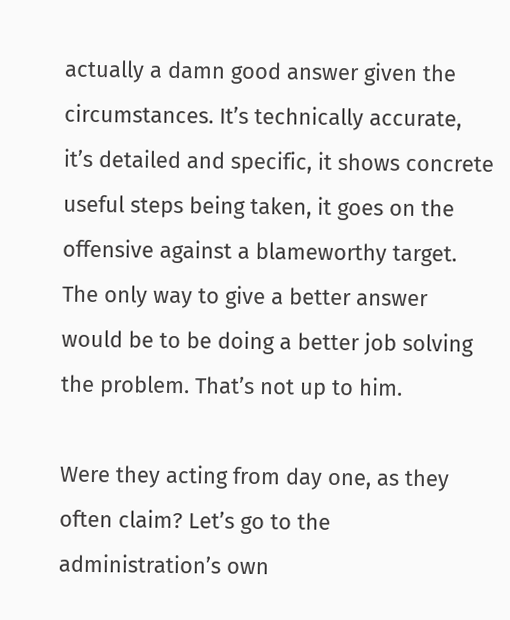actually a damn good answer given the circumstances. It’s technically accurate, it’s detailed and specific, it shows concrete useful steps being taken, it goes on the offensive against a blameworthy target. The only way to give a better answer would be to be doing a better job solving the problem. That’s not up to him.

Were they acting from day one, as they often claim? Let’s go to the administration’s own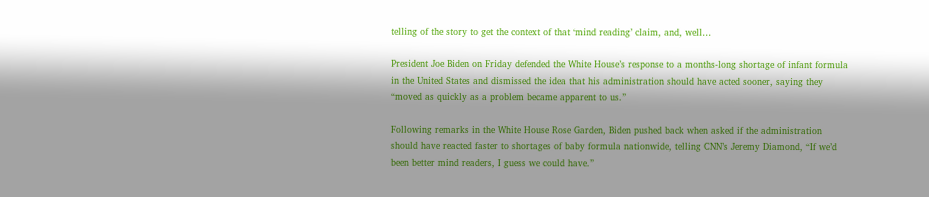telling of the story to get the context of that ‘mind reading’ claim, and, well…

President Joe Biden on Friday defended the White House’s response to a months-long shortage of infant formula in the United States and dismissed the idea that his administration should have acted sooner, saying they “moved as quickly as a problem became apparent to us.”

Following remarks in the White House Rose Garden, Biden pushed back when asked if the administration should have reacted faster to shortages of baby formula nationwide, telling CNN’s Jeremy Diamond, “If we’d been better mind readers, I guess we could have.”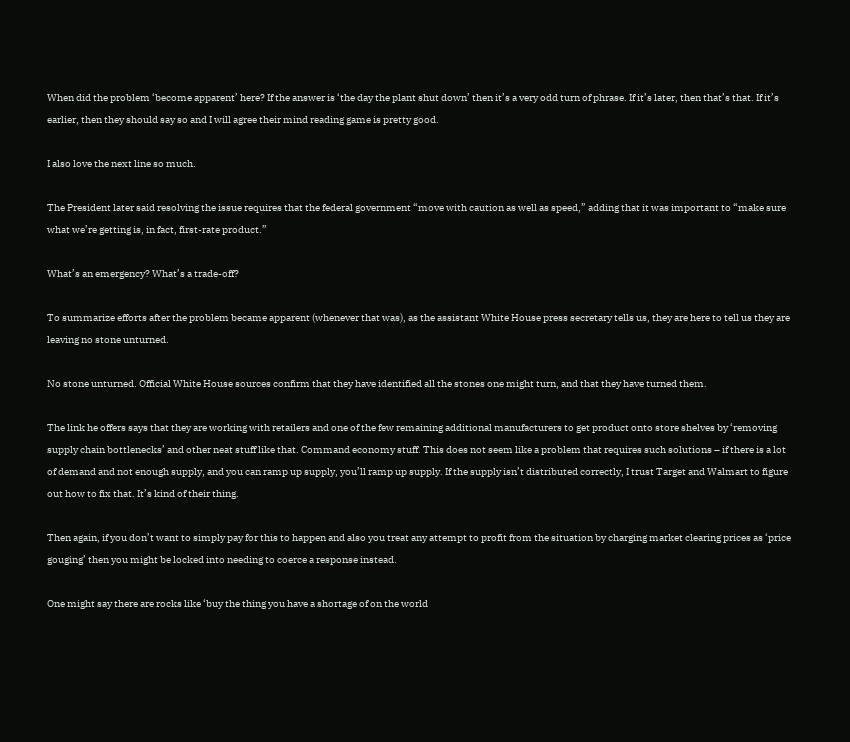When did the problem ‘become apparent’ here? If the answer is ‘the day the plant shut down’ then it’s a very odd turn of phrase. If it’s later, then that’s that. If it’s earlier, then they should say so and I will agree their mind reading game is pretty good.

I also love the next line so much.

The President later said resolving the issue requires that the federal government “move with caution as well as speed,” adding that it was important to “make sure what we’re getting is, in fact, first-rate product.”

What’s an emergency? What’s a trade-off?

To summarize efforts after the problem became apparent (whenever that was), as the assistant White House press secretary tells us, they are here to tell us they are leaving no stone unturned.

No stone unturned. Official White House sources confirm that they have identified all the stones one might turn, and that they have turned them.

The link he offers says that they are working with retailers and one of the few remaining additional manufacturers to get product onto store shelves by ‘removing supply chain bottlenecks’ and other neat stuff like that. Command economy stuff. This does not seem like a problem that requires such solutions – if there is a lot of demand and not enough supply, and you can ramp up supply, you’ll ramp up supply. If the supply isn’t distributed correctly, I trust Target and Walmart to figure out how to fix that. It’s kind of their thing.

Then again, if you don’t want to simply pay for this to happen and also you treat any attempt to profit from the situation by charging market clearing prices as ‘price gouging’ then you might be locked into needing to coerce a response instead.

One might say there are rocks like ‘buy the thing you have a shortage of on the world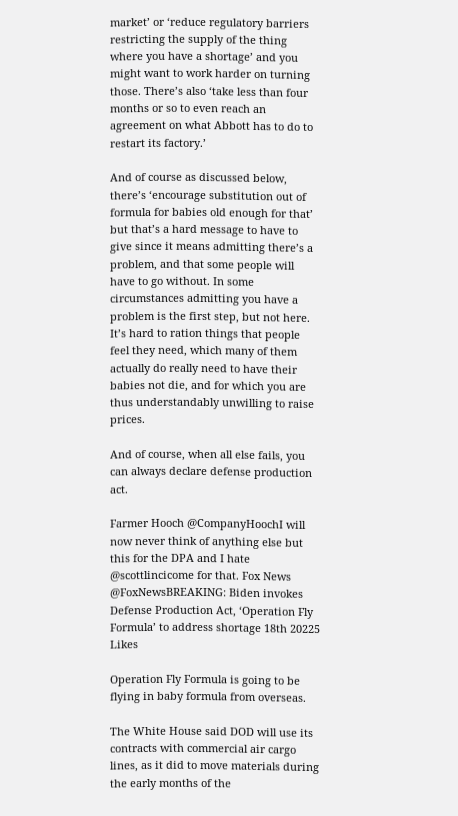market’ or ‘reduce regulatory barriers restricting the supply of the thing where you have a shortage’ and you might want to work harder on turning those. There’s also ‘take less than four months or so to even reach an agreement on what Abbott has to do to restart its factory.’

And of course as discussed below, there’s ‘encourage substitution out of formula for babies old enough for that’ but that’s a hard message to have to give since it means admitting there’s a problem, and that some people will have to go without. In some circumstances admitting you have a problem is the first step, but not here. It’s hard to ration things that people feel they need, which many of them actually do really need to have their babies not die, and for which you are thus understandably unwilling to raise prices.

And of course, when all else fails, you can always declare defense production act.

Farmer Hooch @CompanyHoochI will now never think of anything else but this for the DPA and I hate @scottlincicome for that. Fox News @FoxNewsBREAKING: Biden invokes Defense Production Act, ‘Operation Fly Formula’ to address shortage 18th 20225 Likes

Operation Fly Formula is going to be flying in baby formula from overseas.

The White House said DOD will use its contracts with commercial air cargo lines, as it did to move materials during the early months of the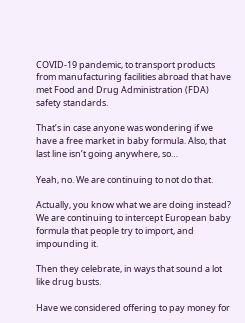COVID-19 pandemic, to transport products from manufacturing facilities abroad that have met Food and Drug Administration (FDA) safety standards.

That’s in case anyone was wondering if we have a free market in baby formula. Also, that last line isn’t going anywhere, so…

Yeah, no. We are continuing to not do that.

Actually, you know what we are doing instead? We are continuing to intercept European baby formula that people try to import, and impounding it.

Then they celebrate, in ways that sound a lot like drug busts.

Have we considered offering to pay money for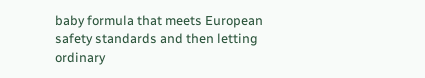baby formula that meets European safety standards and then letting ordinary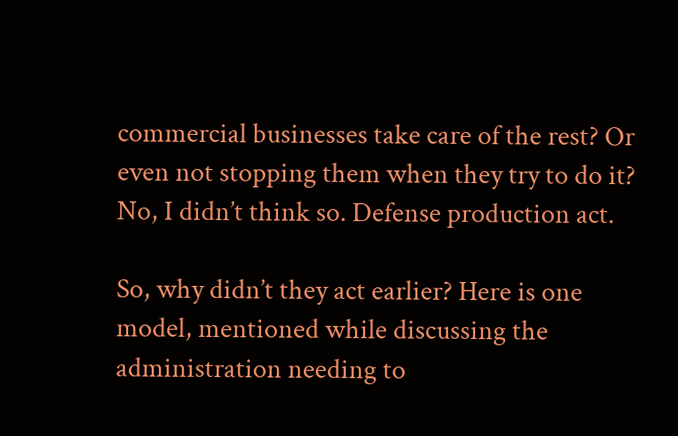commercial businesses take care of the rest? Or even not stopping them when they try to do it? No, I didn’t think so. Defense production act.

So, why didn’t they act earlier? Here is one model, mentioned while discussing the administration needing to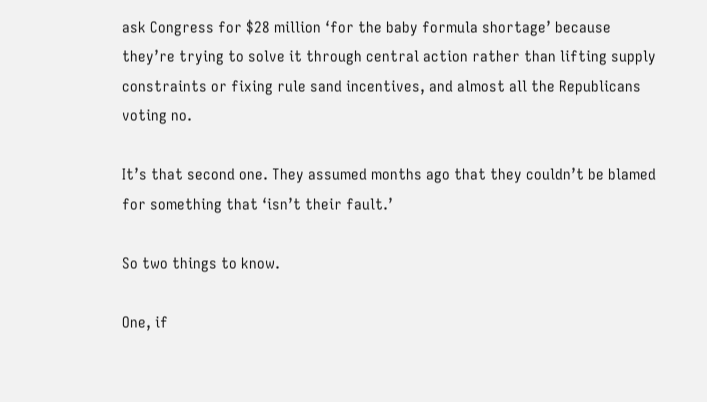ask Congress for $28 million ‘for the baby formula shortage’ because they’re trying to solve it through central action rather than lifting supply constraints or fixing rule sand incentives, and almost all the Republicans voting no.

It’s that second one. They assumed months ago that they couldn’t be blamed for something that ‘isn’t their fault.’

So two things to know.

One, if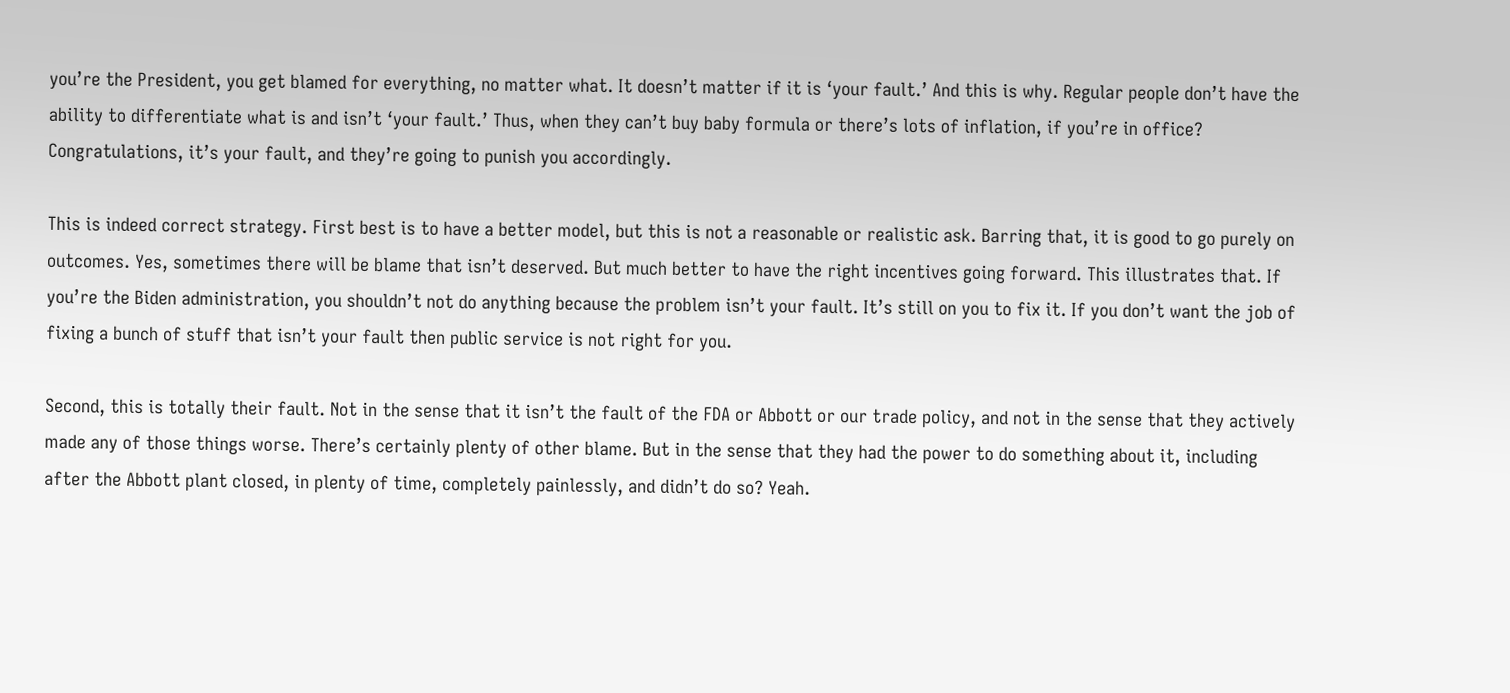you’re the President, you get blamed for everything, no matter what. It doesn’t matter if it is ‘your fault.’ And this is why. Regular people don’t have the ability to differentiate what is and isn’t ‘your fault.’ Thus, when they can’t buy baby formula or there’s lots of inflation, if you’re in office? Congratulations, it’s your fault, and they’re going to punish you accordingly.

This is indeed correct strategy. First best is to have a better model, but this is not a reasonable or realistic ask. Barring that, it is good to go purely on outcomes. Yes, sometimes there will be blame that isn’t deserved. But much better to have the right incentives going forward. This illustrates that. If you’re the Biden administration, you shouldn’t not do anything because the problem isn’t your fault. It’s still on you to fix it. If you don’t want the job of fixing a bunch of stuff that isn’t your fault then public service is not right for you.

Second, this is totally their fault. Not in the sense that it isn’t the fault of the FDA or Abbott or our trade policy, and not in the sense that they actively made any of those things worse. There’s certainly plenty of other blame. But in the sense that they had the power to do something about it, including after the Abbott plant closed, in plenty of time, completely painlessly, and didn’t do so? Yeah.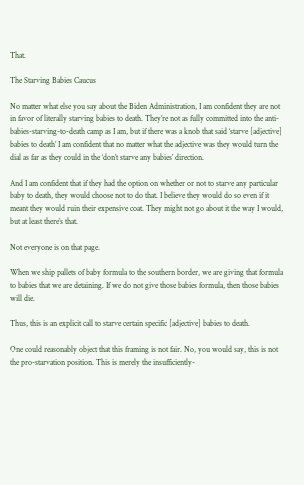That.

The Starving Babies Caucus

No matter what else you say about the Biden Administration, I am confident they are not in favor of literally starving babies to death. They’re not as fully committed into the anti-babies-starving-to-death camp as I am, but if there was a knob that said ‘starve [adjective] babies to death’ I am confident that no matter what the adjective was they would turn the dial as far as they could in the ‘don’t starve any babies’ direction.

And I am confident that if they had the option on whether or not to starve any particular baby to death, they would choose not to do that. I believe they would do so even if it meant they would ruin their expensive coat. They might not go about it the way I would, but at least there’s that.

Not everyone is on that page.

When we ship pallets of baby formula to the southern border, we are giving that formula to babies that we are detaining. If we do not give those babies formula, then those babies will die.

Thus, this is an explicit call to starve certain specific [adjective] babies to death.

One could reasonably object that this framing is not fair. No, you would say, this is not the pro-starvation position. This is merely the insufficiently-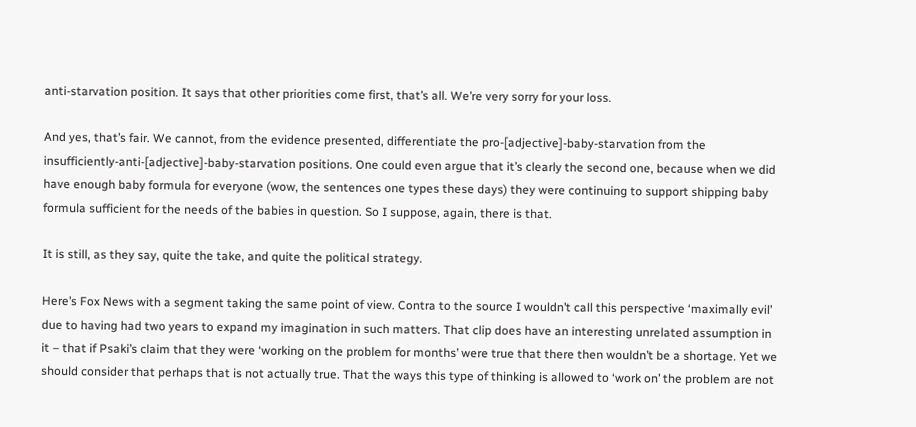anti-starvation position. It says that other priorities come first, that’s all. We’re very sorry for your loss.

And yes, that’s fair. We cannot, from the evidence presented, differentiate the pro-[adjective]-baby-starvation from the insufficiently-anti-[adjective]-baby-starvation positions. One could even argue that it’s clearly the second one, because when we did have enough baby formula for everyone (wow, the sentences one types these days) they were continuing to support shipping baby formula sufficient for the needs of the babies in question. So I suppose, again, there is that.

It is still, as they say, quite the take, and quite the political strategy.

Here’s Fox News with a segment taking the same point of view. Contra to the source I wouldn’t call this perspective ‘maximally evil’ due to having had two years to expand my imagination in such matters. That clip does have an interesting unrelated assumption in it – that if Psaki’s claim that they were ‘working on the problem for months’ were true that there then wouldn’t be a shortage. Yet we should consider that perhaps that is not actually true. That the ways this type of thinking is allowed to ‘work on’ the problem are not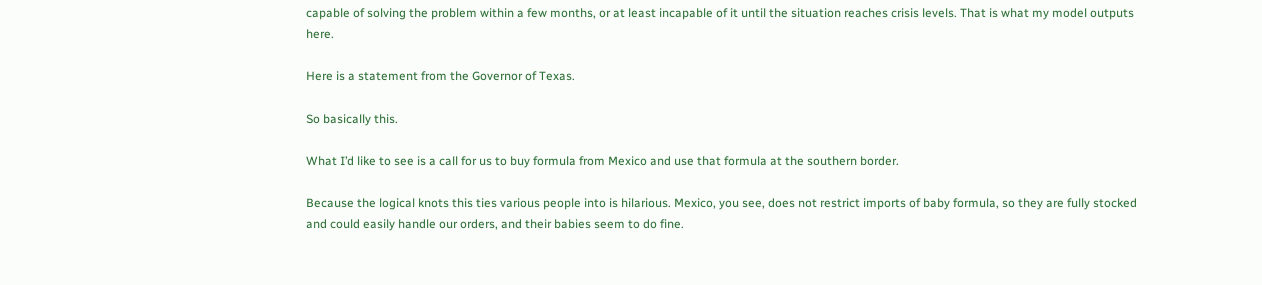capable of solving the problem within a few months, or at least incapable of it until the situation reaches crisis levels. That is what my model outputs here.

Here is a statement from the Governor of Texas.

So basically this.

What I’d like to see is a call for us to buy formula from Mexico and use that formula at the southern border.

Because the logical knots this ties various people into is hilarious. Mexico, you see, does not restrict imports of baby formula, so they are fully stocked and could easily handle our orders, and their babies seem to do fine.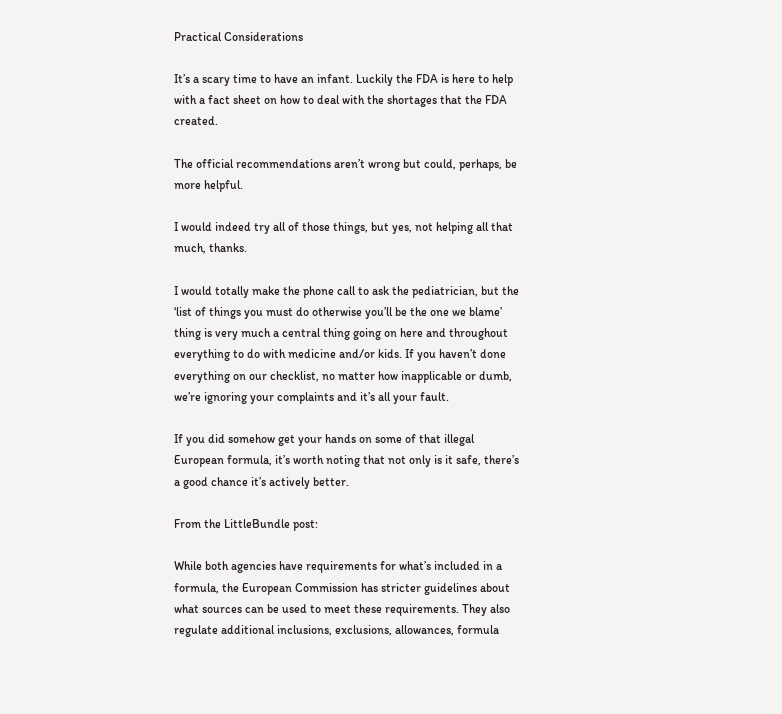Practical Considerations

It’s a scary time to have an infant. Luckily the FDA is here to help with a fact sheet on how to deal with the shortages that the FDA created.

The official recommendations aren’t wrong but could, perhaps, be more helpful.

I would indeed try all of those things, but yes, not helping all that much, thanks.

I would totally make the phone call to ask the pediatrician, but the ‘list of things you must do otherwise you’ll be the one we blame’ thing is very much a central thing going on here and throughout everything to do with medicine and/or kids. If you haven’t done everything on our checklist, no matter how inapplicable or dumb, we’re ignoring your complaints and it’s all your fault.

If you did somehow get your hands on some of that illegal European formula, it’s worth noting that not only is it safe, there’s a good chance it’s actively better.

From the LittleBundle post:

While both agencies have requirements for what’s included in a formula, the European Commission has stricter guidelines about what sources can be used to meet these requirements. They also regulate additional inclusions, exclusions, allowances, formula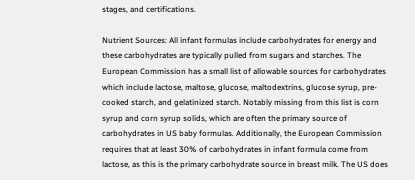stages, and certifications.

Nutrient Sources: All infant formulas include carbohydrates for energy and these carbohydrates are typically pulled from sugars and starches. The European Commission has a small list of allowable sources for carbohydrates which include lactose, maltose, glucose, maltodextrins, glucose syrup, pre-cooked starch, and gelatinized starch. Notably missing from this list is corn syrup and corn syrup solids, which are often the primary source of carbohydrates in US baby formulas. Additionally, the European Commission requires that at least 30% of carbohydrates in infant formula come from lactose, as this is the primary carbohydrate source in breast milk. The US does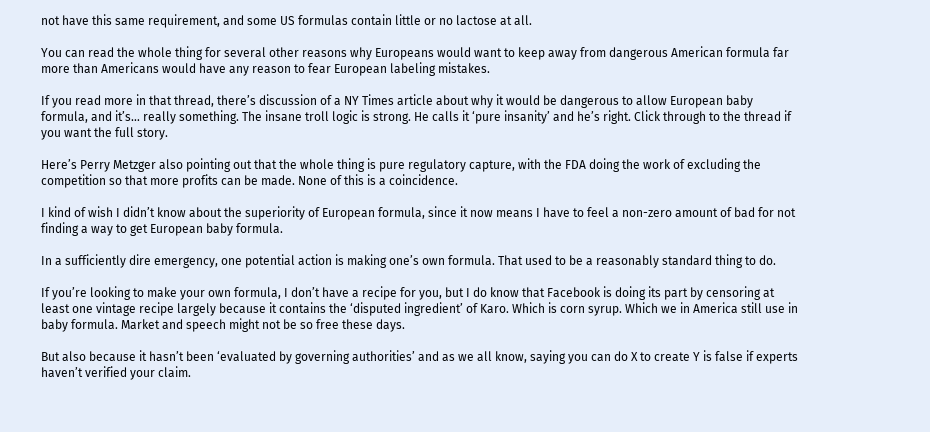not have this same requirement, and some US formulas contain little or no lactose at all.

You can read the whole thing for several other reasons why Europeans would want to keep away from dangerous American formula far more than Americans would have any reason to fear European labeling mistakes.

If you read more in that thread, there’s discussion of a NY Times article about why it would be dangerous to allow European baby formula, and it’s… really something. The insane troll logic is strong. He calls it ‘pure insanity’ and he’s right. Click through to the thread if you want the full story.

Here’s Perry Metzger also pointing out that the whole thing is pure regulatory capture, with the FDA doing the work of excluding the competition so that more profits can be made. None of this is a coincidence.

I kind of wish I didn’t know about the superiority of European formula, since it now means I have to feel a non-zero amount of bad for not finding a way to get European baby formula.

In a sufficiently dire emergency, one potential action is making one’s own formula. That used to be a reasonably standard thing to do.

If you’re looking to make your own formula, I don’t have a recipe for you, but I do know that Facebook is doing its part by censoring at least one vintage recipe largely because it contains the ‘disputed ingredient’ of Karo. Which is corn syrup. Which we in America still use in baby formula. Market and speech might not be so free these days.

But also because it hasn’t been ‘evaluated by governing authorities’ and as we all know, saying you can do X to create Y is false if experts haven’t verified your claim.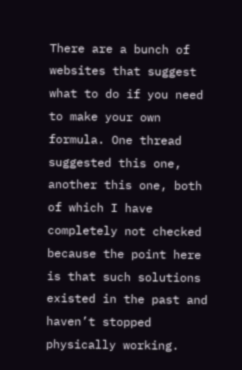There are a bunch of websites that suggest what to do if you need to make your own formula. One thread suggested this one, another this one, both of which I have completely not checked because the point here is that such solutions existed in the past and haven’t stopped physically working.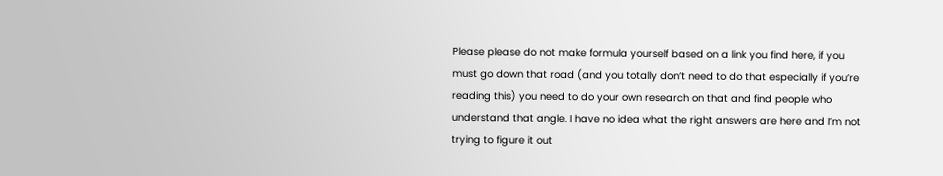Please please do not make formula yourself based on a link you find here, if you must go down that road (and you totally don’t need to do that especially if you’re reading this) you need to do your own research on that and find people who understand that angle. I have no idea what the right answers are here and I’m not trying to figure it out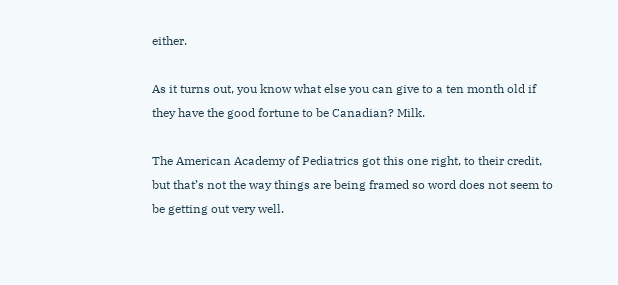either.

As it turns out, you know what else you can give to a ten month old if they have the good fortune to be Canadian? Milk.

The American Academy of Pediatrics got this one right, to their credit, but that’s not the way things are being framed so word does not seem to be getting out very well.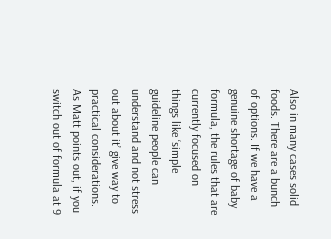Also in many cases solid foods. There are a bunch of options. If we have a genuine shortage of baby formula, the rules that are currently focused on things like ‘simple guideline people can understand and not stress out about it’ give way to practical considerations. As Matt points out, if you switch out of formula at 9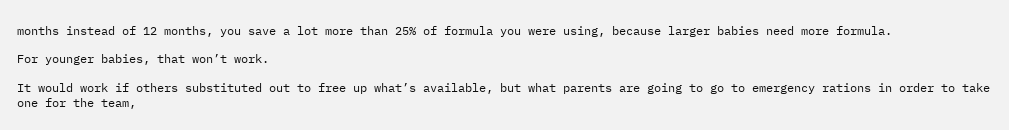months instead of 12 months, you save a lot more than 25% of formula you were using, because larger babies need more formula.

For younger babies, that won’t work.

It would work if others substituted out to free up what’s available, but what parents are going to go to emergency rations in order to take one for the team,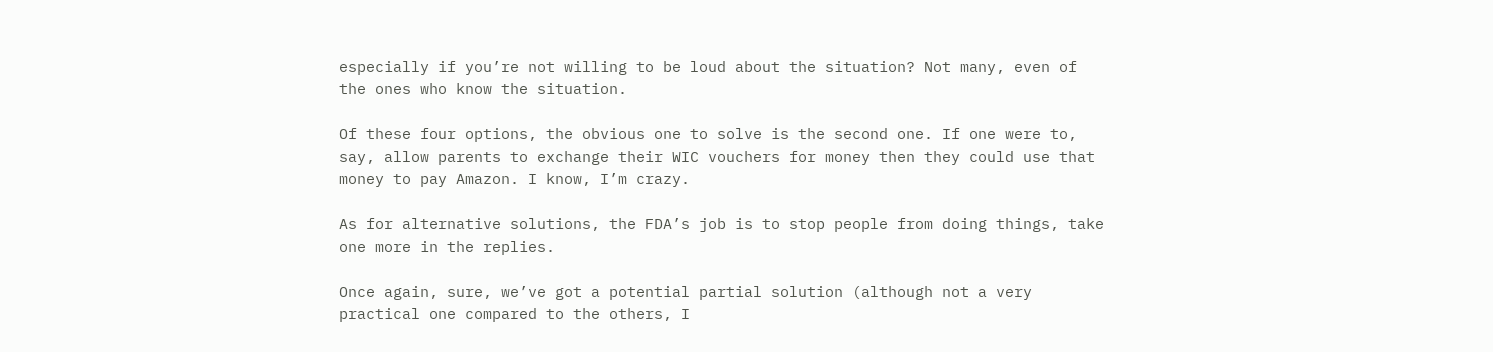especially if you’re not willing to be loud about the situation? Not many, even of the ones who know the situation.

Of these four options, the obvious one to solve is the second one. If one were to, say, allow parents to exchange their WIC vouchers for money then they could use that money to pay Amazon. I know, I’m crazy.

As for alternative solutions, the FDA’s job is to stop people from doing things, take one more in the replies.

Once again, sure, we’ve got a potential partial solution (although not a very practical one compared to the others, I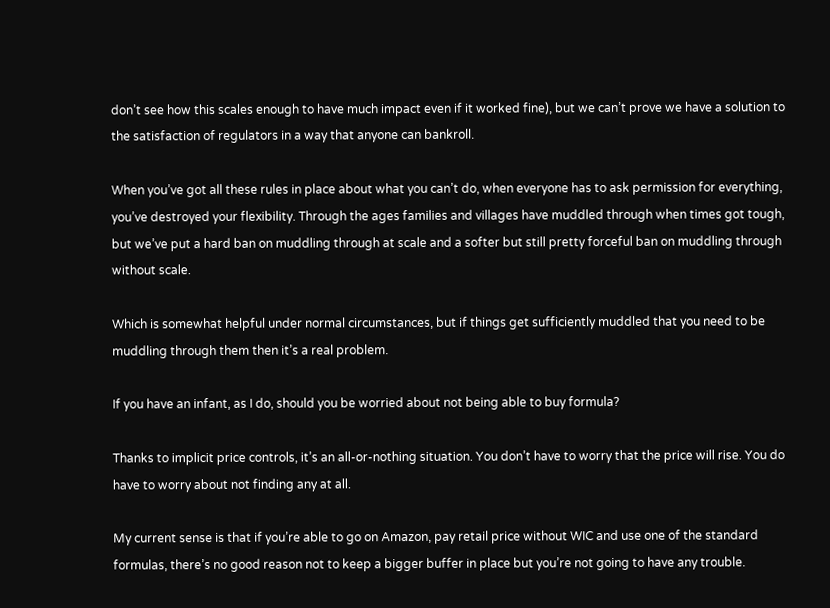don’t see how this scales enough to have much impact even if it worked fine), but we can’t prove we have a solution to the satisfaction of regulators in a way that anyone can bankroll.

When you’ve got all these rules in place about what you can’t do, when everyone has to ask permission for everything, you’ve destroyed your flexibility. Through the ages families and villages have muddled through when times got tough, but we’ve put a hard ban on muddling through at scale and a softer but still pretty forceful ban on muddling through without scale.

Which is somewhat helpful under normal circumstances, but if things get sufficiently muddled that you need to be muddling through them then it’s a real problem.

If you have an infant, as I do, should you be worried about not being able to buy formula?

Thanks to implicit price controls, it’s an all-or-nothing situation. You don’t have to worry that the price will rise. You do have to worry about not finding any at all.

My current sense is that if you’re able to go on Amazon, pay retail price without WIC and use one of the standard formulas, there’s no good reason not to keep a bigger buffer in place but you’re not going to have any trouble.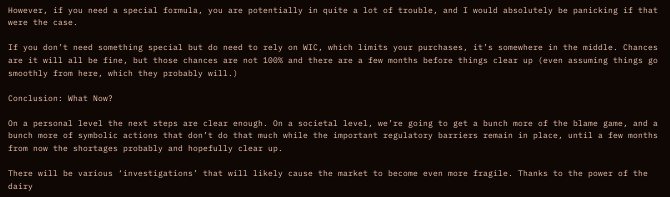However, if you need a special formula, you are potentially in quite a lot of trouble, and I would absolutely be panicking if that were the case.

If you don’t need something special but do need to rely on WIC, which limits your purchases, it’s somewhere in the middle. Chances are it will all be fine, but those chances are not 100% and there are a few months before things clear up (even assuming things go smoothly from here, which they probably will.)

Conclusion: What Now?

On a personal level the next steps are clear enough. On a societal level, we’re going to get a bunch more of the blame game, and a bunch more of symbolic actions that don’t do that much while the important regulatory barriers remain in place, until a few months from now the shortages probably and hopefully clear up.

There will be various ‘investigations’ that will likely cause the market to become even more fragile. Thanks to the power of the dairy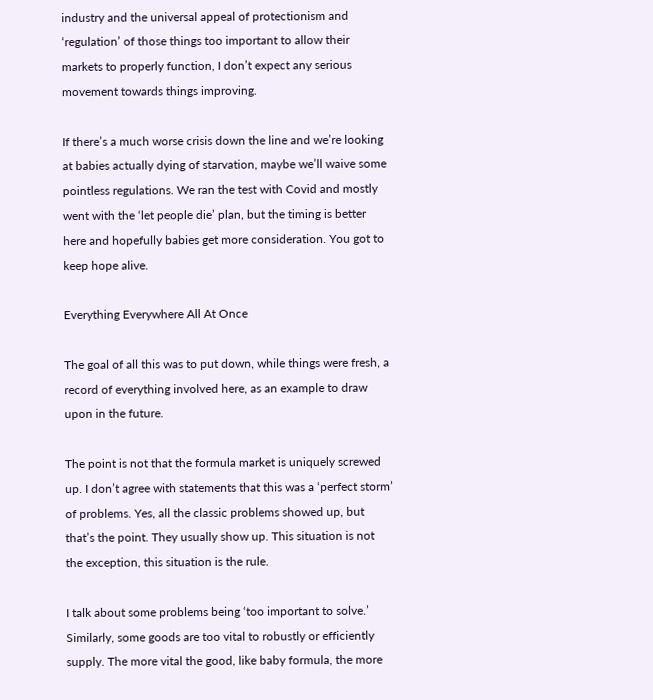industry and the universal appeal of protectionism and ‘regulation’ of those things too important to allow their markets to properly function, I don’t expect any serious movement towards things improving.

If there’s a much worse crisis down the line and we’re looking at babies actually dying of starvation, maybe we’ll waive some pointless regulations. We ran the test with Covid and mostly went with the ‘let people die’ plan, but the timing is better here and hopefully babies get more consideration. You got to keep hope alive.

Everything Everywhere All At Once

The goal of all this was to put down, while things were fresh, a record of everything involved here, as an example to draw upon in the future.

The point is not that the formula market is uniquely screwed up. I don’t agree with statements that this was a ‘perfect storm’ of problems. Yes, all the classic problems showed up, but that’s the point. They usually show up. This situation is not the exception, this situation is the rule.

I talk about some problems being ‘too important to solve.’ Similarly, some goods are too vital to robustly or efficiently supply. The more vital the good, like baby formula, the more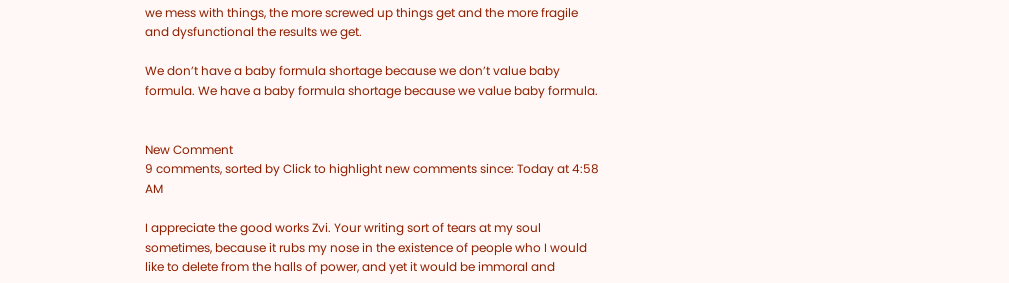we mess with things, the more screwed up things get and the more fragile and dysfunctional the results we get.

We don’t have a baby formula shortage because we don’t value baby formula. We have a baby formula shortage because we value baby formula.


New Comment
9 comments, sorted by Click to highlight new comments since: Today at 4:58 AM

I appreciate the good works Zvi. Your writing sort of tears at my soul sometimes, because it rubs my nose in the existence of people who I would like to delete from the halls of power, and yet it would be immoral and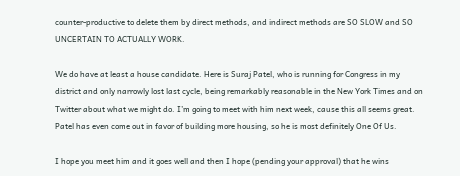counter-productive to delete them by direct methods, and indirect methods are SO SLOW and SO UNCERTAIN TO ACTUALLY WORK.

We do have at least a house candidate. Here is Suraj Patel, who is running for Congress in my district and only narrowly lost last cycle, being remarkably reasonable in the New York Times and on Twitter about what we might do. I’m going to meet with him next week, cause this all seems great. Patel has even come out in favor of building more housing, so he is most definitely One Of Us.

I hope you meet him and it goes well and then I hope (pending your approval) that he wins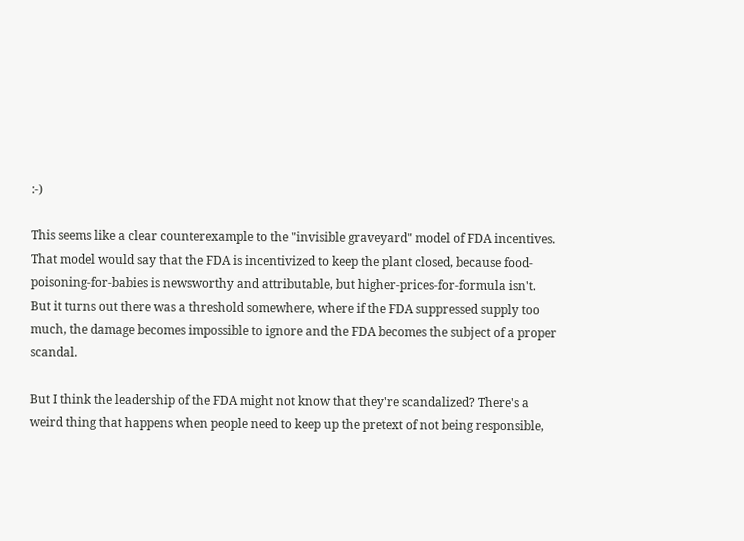:-)

This seems like a clear counterexample to the "invisible graveyard" model of FDA incentives. That model would say that the FDA is incentivized to keep the plant closed, because food-poisoning-for-babies is newsworthy and attributable, but higher-prices-for-formula isn't. But it turns out there was a threshold somewhere, where if the FDA suppressed supply too much, the damage becomes impossible to ignore and the FDA becomes the subject of a proper scandal.

But I think the leadership of the FDA might not know that they're scandalized? There's a weird thing that happens when people need to keep up the pretext of not being responsible,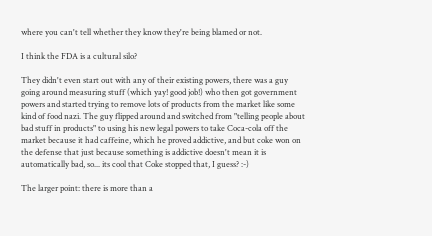where you can't tell whether they know they're being blamed or not.

I think the FDA is a cultural silo?

They didn't even start out with any of their existing powers, there was a guy going around measuring stuff (which yay! good job!) who then got government powers and started trying to remove lots of products from the market like some kind of food nazi. The guy flipped around and switched from "telling people about bad stuff in products" to using his new legal powers to take Coca-cola off the market because it had caffeine, which he proved addictive, and but coke won on the defense that just because something is addictive doesn't mean it is automatically bad, so... its cool that Coke stopped that, I guess? :-)

The larger point: there is more than a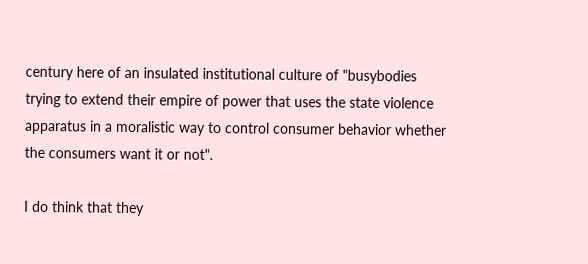century here of an insulated institutional culture of "busybodies trying to extend their empire of power that uses the state violence apparatus in a moralistic way to control consumer behavior whether the consumers want it or not".

I do think that they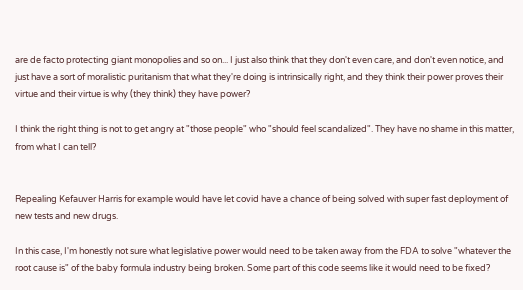are de facto protecting giant monopolies and so on... I just also think that they don't even care, and don't even notice, and just have a sort of moralistic puritanism that what they're doing is intrinsically right, and they think their power proves their virtue and their virtue is why (they think) they have power?

I think the right thing is not to get angry at "those people" who "should feel scandalized". They have no shame in this matter, from what I can tell?


Repealing Kefauver Harris for example would have let covid have a chance of being solved with super fast deployment of new tests and new drugs.

In this case, I'm honestly not sure what legislative power would need to be taken away from the FDA to solve "whatever the root cause is" of the baby formula industry being broken. Some part of this code seems like it would need to be fixed?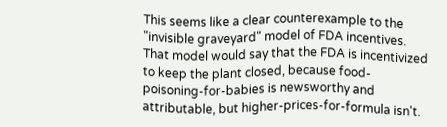This seems like a clear counterexample to the "invisible graveyard" model of FDA incentives. That model would say that the FDA is incentivized to keep the plant closed, because food-poisoning-for-babies is newsworthy and attributable, but higher-prices-for-formula isn't.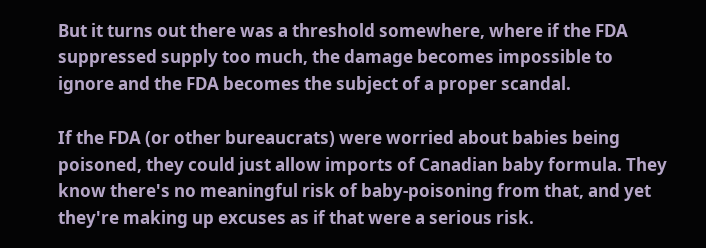But it turns out there was a threshold somewhere, where if the FDA suppressed supply too much, the damage becomes impossible to ignore and the FDA becomes the subject of a proper scandal.

If the FDA (or other bureaucrats) were worried about babies being poisoned, they could just allow imports of Canadian baby formula. They know there's no meaningful risk of baby-poisoning from that, and yet they're making up excuses as if that were a serious risk.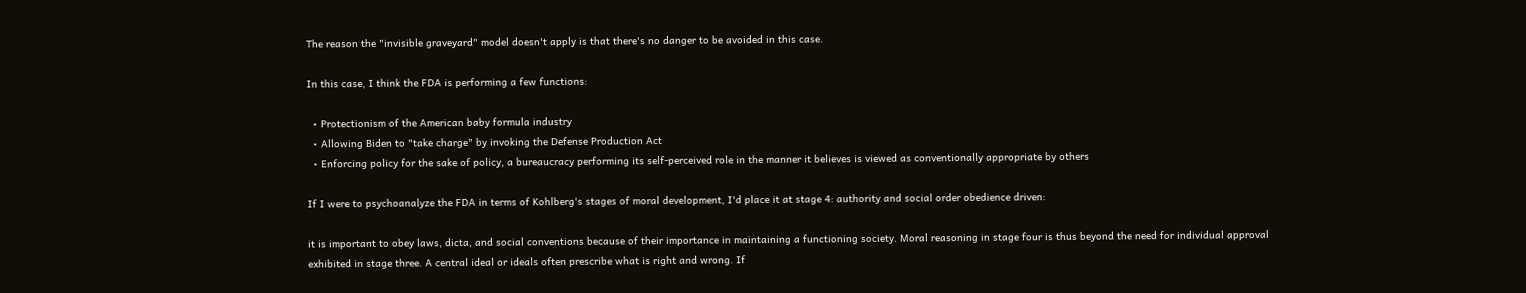The reason the "invisible graveyard" model doesn't apply is that there's no danger to be avoided in this case.

In this case, I think the FDA is performing a few functions:

  • Protectionism of the American baby formula industry
  • Allowing Biden to "take charge" by invoking the Defense Production Act
  • Enforcing policy for the sake of policy, a bureaucracy performing its self-perceived role in the manner it believes is viewed as conventionally appropriate by others

If I were to psychoanalyze the FDA in terms of Kohlberg's stages of moral development, I'd place it at stage 4: authority and social order obedience driven:

it is important to obey laws, dicta, and social conventions because of their importance in maintaining a functioning society. Moral reasoning in stage four is thus beyond the need for individual approval exhibited in stage three. A central ideal or ideals often prescribe what is right and wrong. If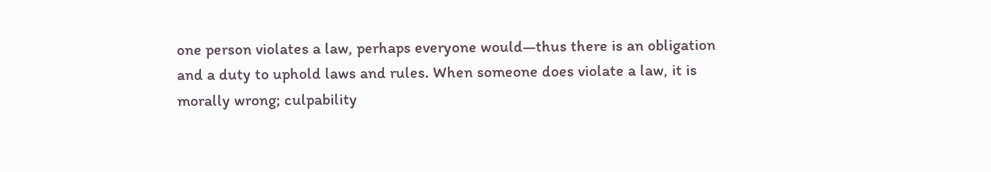one person violates a law, perhaps everyone would—thus there is an obligation and a duty to uphold laws and rules. When someone does violate a law, it is morally wrong; culpability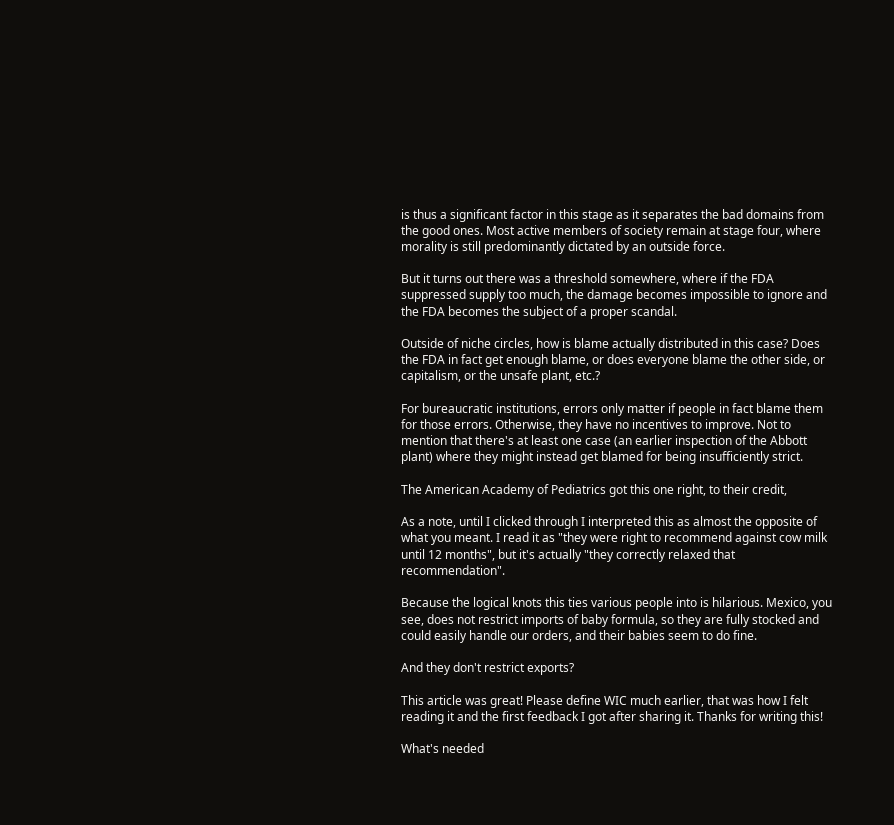is thus a significant factor in this stage as it separates the bad domains from the good ones. Most active members of society remain at stage four, where morality is still predominantly dictated by an outside force.

But it turns out there was a threshold somewhere, where if the FDA suppressed supply too much, the damage becomes impossible to ignore and the FDA becomes the subject of a proper scandal.

Outside of niche circles, how is blame actually distributed in this case? Does the FDA in fact get enough blame, or does everyone blame the other side, or capitalism, or the unsafe plant, etc.?

For bureaucratic institutions, errors only matter if people in fact blame them for those errors. Otherwise, they have no incentives to improve. Not to mention that there's at least one case (an earlier inspection of the Abbott plant) where they might instead get blamed for being insufficiently strict.

The American Academy of Pediatrics got this one right, to their credit,

As a note, until I clicked through I interpreted this as almost the opposite of what you meant. I read it as "they were right to recommend against cow milk until 12 months", but it's actually "they correctly relaxed that recommendation".

Because the logical knots this ties various people into is hilarious. Mexico, you see, does not restrict imports of baby formula, so they are fully stocked and could easily handle our orders, and their babies seem to do fine.

And they don't restrict exports?

This article was great! Please define WIC much earlier, that was how I felt reading it and the first feedback I got after sharing it. Thanks for writing this!

What's needed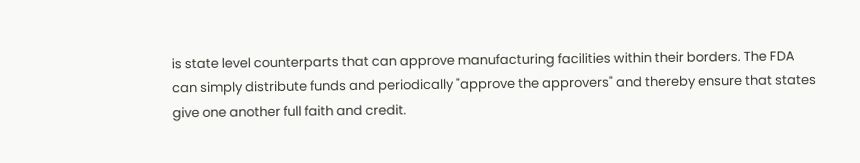is state level counterparts that can approve manufacturing facilities within their borders. The FDA can simply distribute funds and periodically "approve the approvers" and thereby ensure that states give one another full faith and credit.